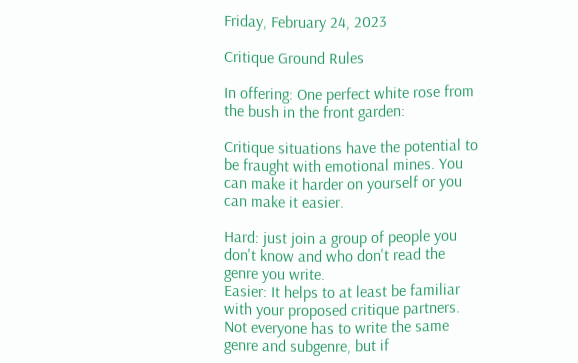Friday, February 24, 2023

Critique Ground Rules

In offering: One perfect white rose from the bush in the front garden:

Critique situations have the potential to be fraught with emotional mines. You can make it harder on yourself or you can make it easier.

Hard: just join a group of people you don't know and who don't read the genre you write.
Easier: It helps to at least be familiar with your proposed critique partners. Not everyone has to write the same genre and subgenre, but if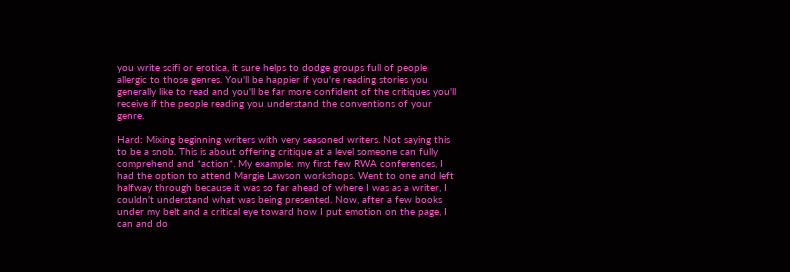you write scifi or erotica, it sure helps to dodge groups full of people allergic to those genres. You'll be happier if you're reading stories you generally like to read and you'll be far more confident of the critiques you'll receive if the people reading you understand the conventions of your genre.

Hard: Mixing beginning writers with very seasoned writers. Not saying this to be a snob. This is about offering critique at a level someone can fully comprehend and *action*. My example: my first few RWA conferences, I had the option to attend Margie Lawson workshops. Went to one and left halfway through because it was so far ahead of where I was as a writer, I couldn't understand what was being presented. Now, after a few books under my belt and a critical eye toward how I put emotion on the page, I can and do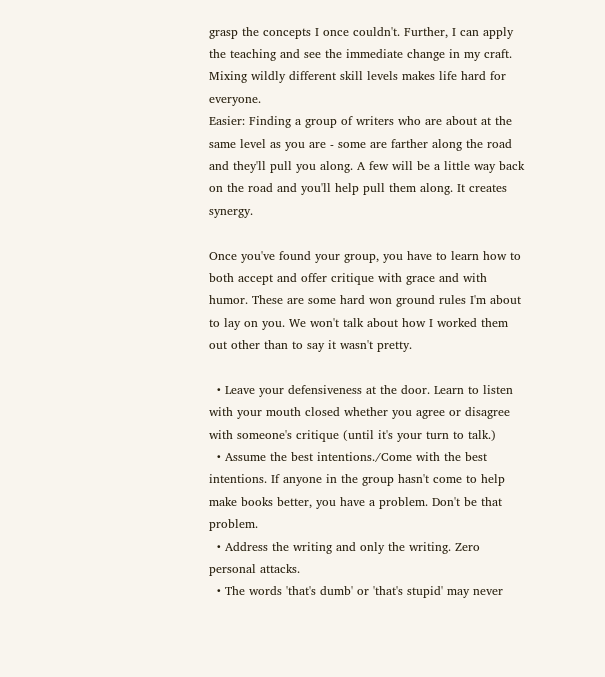grasp the concepts I once couldn't. Further, I can apply the teaching and see the immediate change in my craft. Mixing wildly different skill levels makes life hard for everyone.
Easier: Finding a group of writers who are about at the same level as you are - some are farther along the road and they'll pull you along. A few will be a little way back on the road and you'll help pull them along. It creates synergy.

Once you've found your group, you have to learn how to both accept and offer critique with grace and with humor. These are some hard won ground rules I'm about to lay on you. We won't talk about how I worked them out other than to say it wasn't pretty.

  • Leave your defensiveness at the door. Learn to listen with your mouth closed whether you agree or disagree with someone's critique (until it's your turn to talk.)
  • Assume the best intentions./Come with the best intentions. If anyone in the group hasn't come to help make books better, you have a problem. Don't be that problem.
  • Address the writing and only the writing. Zero personal attacks.
  • The words 'that's dumb' or 'that's stupid' may never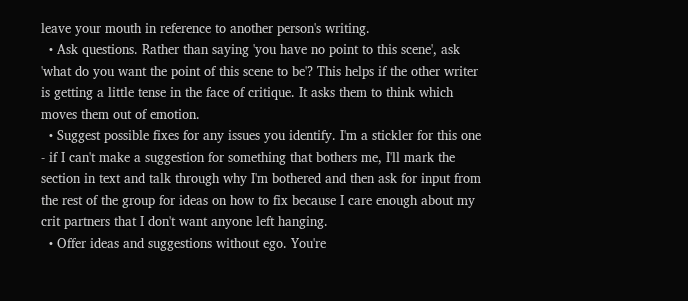leave your mouth in reference to another person's writing.
  • Ask questions. Rather than saying 'you have no point to this scene', ask 'what do you want the point of this scene to be'? This helps if the other writer is getting a little tense in the face of critique. It asks them to think which moves them out of emotion.
  • Suggest possible fixes for any issues you identify. I'm a stickler for this one - if I can't make a suggestion for something that bothers me, I'll mark the section in text and talk through why I'm bothered and then ask for input from the rest of the group for ideas on how to fix because I care enough about my crit partners that I don't want anyone left hanging.
  • Offer ideas and suggestions without ego. You're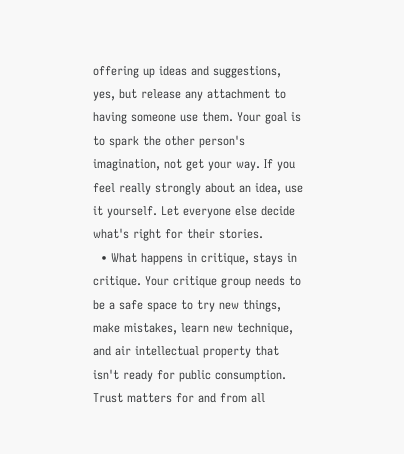offering up ideas and suggestions, yes, but release any attachment to having someone use them. Your goal is to spark the other person's imagination, not get your way. If you feel really strongly about an idea, use it yourself. Let everyone else decide what's right for their stories.
  • What happens in critique, stays in critique. Your critique group needs to be a safe space to try new things, make mistakes, learn new technique, and air intellectual property that isn't ready for public consumption. Trust matters for and from all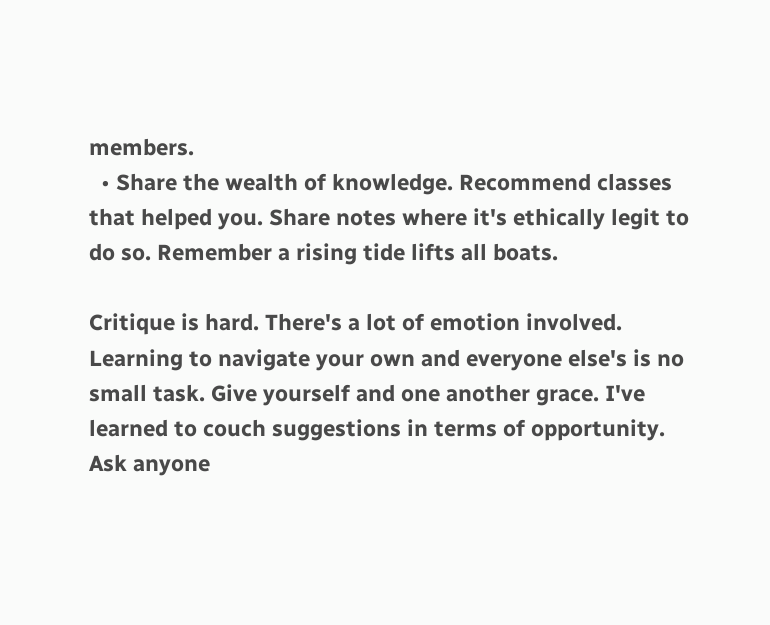members.
  • Share the wealth of knowledge. Recommend classes that helped you. Share notes where it's ethically legit to do so. Remember a rising tide lifts all boats.

Critique is hard. There's a lot of emotion involved. Learning to navigate your own and everyone else's is no small task. Give yourself and one another grace. I've learned to couch suggestions in terms of opportunity. Ask anyone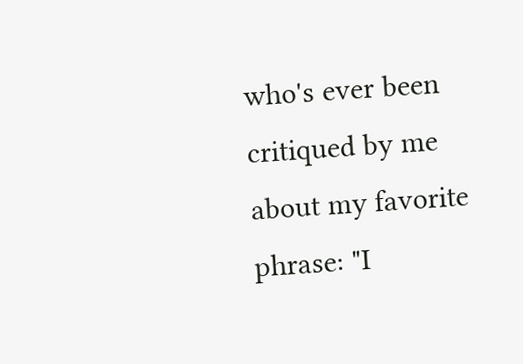who's ever been critiqued by me about my favorite phrase: "I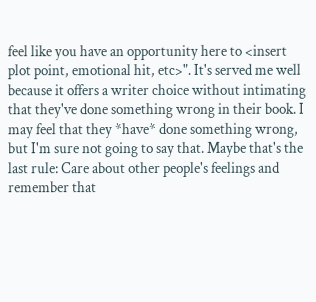feel like you have an opportunity here to <insert plot point, emotional hit, etc>". It's served me well because it offers a writer choice without intimating that they've done something wrong in their book. I may feel that they *have* done something wrong, but I'm sure not going to say that. Maybe that's the last rule: Care about other people's feelings and remember that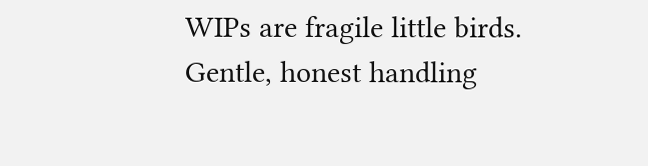WIPs are fragile little birds. Gentle, honest handling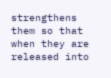strengthens them so that when they are released into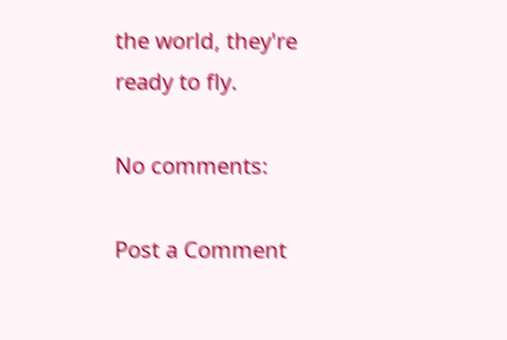the world, they're ready to fly.

No comments:

Post a Comment